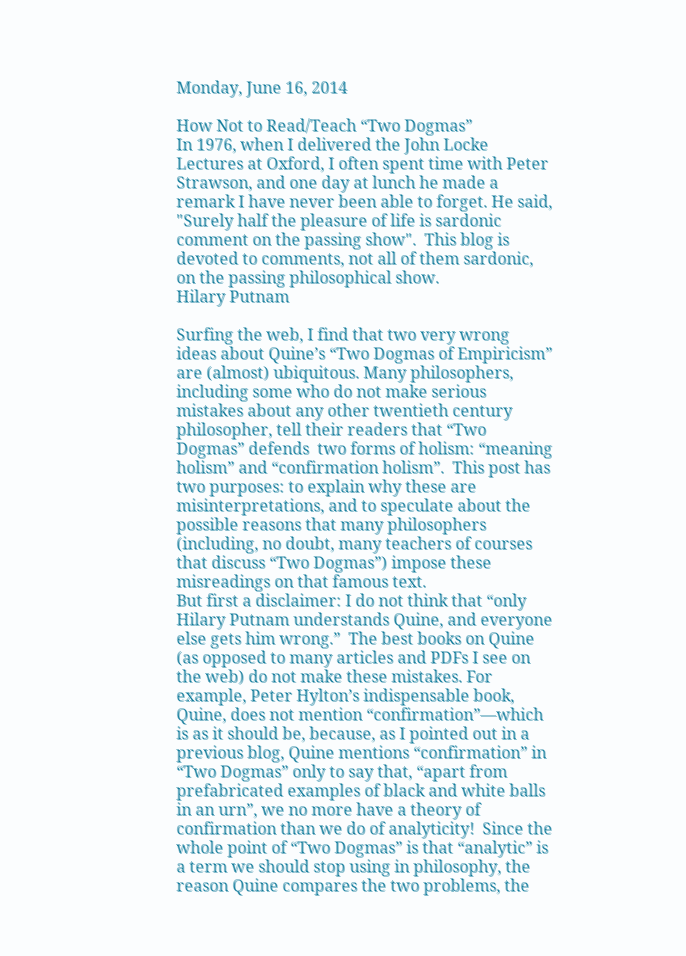Monday, June 16, 2014

How Not to Read/Teach “Two Dogmas”
In 1976, when I delivered the John Locke Lectures at Oxford, I often spent time with Peter Strawson, and one day at lunch he made a remark I have never been able to forget. He said, "Surely half the pleasure of life is sardonic comment on the passing show".  This blog is devoted to comments, not all of them sardonic, on the passing philosophical show.
Hilary Putnam

Surfing the web, I find that two very wrong ideas about Quine’s “Two Dogmas of Empiricism” are (almost) ubiquitous. Many philosophers, including some who do not make serious mistakes about any other twentieth century philosopher, tell their readers that “Two Dogmas” defends  two forms of holism: “meaning holism” and “confirmation holism”.  This post has two purposes: to explain why these are misinterpretations, and to speculate about the possible reasons that many philosophers (including, no doubt, many teachers of courses that discuss “Two Dogmas”) impose these misreadings on that famous text.
But first a disclaimer: I do not think that “only Hilary Putnam understands Quine, and everyone else gets him wrong.”  The best books on Quine (as opposed to many articles and PDFs I see on the web) do not make these mistakes. For example, Peter Hylton’s indispensable book, Quine, does not mention “confirmation”—which is as it should be, because, as I pointed out in a previous blog, Quine mentions “confirmation” in “Two Dogmas” only to say that, “apart from prefabricated examples of black and white balls in an urn”, we no more have a theory of confirmation than we do of analyticity!  Since the whole point of “Two Dogmas” is that “analytic” is a term we should stop using in philosophy, the reason Quine compares the two problems, the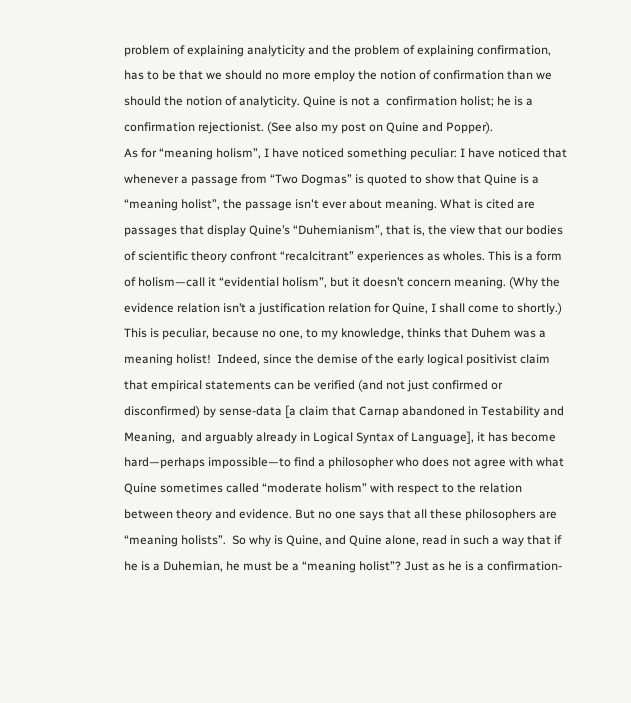problem of explaining analyticity and the problem of explaining confirmation, has to be that we should no more employ the notion of confirmation than we should the notion of analyticity. Quine is not a  confirmation holist; he is a confirmation rejectionist. (See also my post on Quine and Popper).
As for “meaning holism”, I have noticed something peculiar: I have noticed that whenever a passage from “Two Dogmas” is quoted to show that Quine is a “meaning holist”, the passage isn't ever about meaning. What is cited are passages that display Quine’s “Duhemianism”, that is, the view that our bodies of scientific theory confront “recalcitrant” experiences as wholes. This is a form of holism—call it “evidential holism”, but it doesn’t concern meaning. (Why the evidence relation isn’t a justification relation for Quine, I shall come to shortly.) This is peculiar, because no one, to my knowledge, thinks that Duhem was a meaning holist!  Indeed, since the demise of the early logical positivist claim that empirical statements can be verified (and not just confirmed or disconfirmed) by sense-data [a claim that Carnap abandoned in Testability and Meaning,  and arguably already in Logical Syntax of Language], it has become hard—perhaps impossible—to find a philosopher who does not agree with what Quine sometimes called “moderate holism” with respect to the relation between theory and evidence. But no one says that all these philosophers are “meaning holists”.  So why is Quine, and Quine alone, read in such a way that if he is a Duhemian, he must be a “meaning holist”? Just as he is a confirmation-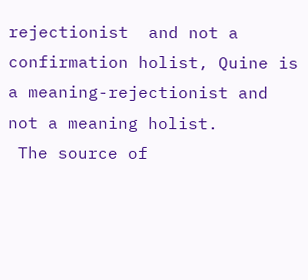rejectionist  and not a confirmation holist, Quine is a meaning-rejectionist and not a meaning holist.
 The source of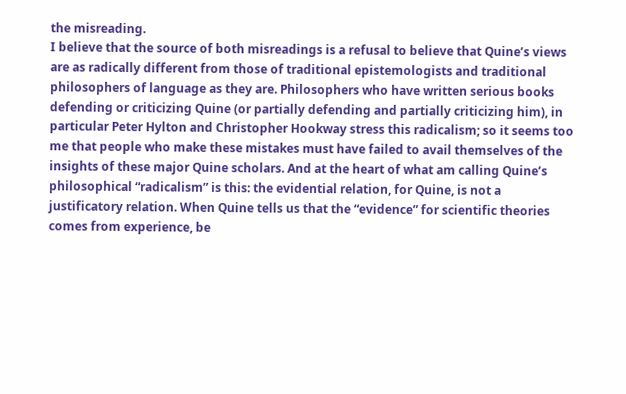the misreading.
I believe that the source of both misreadings is a refusal to believe that Quine’s views are as radically different from those of traditional epistemologists and traditional philosophers of language as they are. Philosophers who have written serious books defending or criticizing Quine (or partially defending and partially criticizing him), in particular Peter Hylton and Christopher Hookway stress this radicalism; so it seems too me that people who make these mistakes must have failed to avail themselves of the insights of these major Quine scholars. And at the heart of what am calling Quine’s philosophical “radicalism” is this: the evidential relation, for Quine, is not a justificatory relation. When Quine tells us that the “evidence” for scientific theories comes from experience, be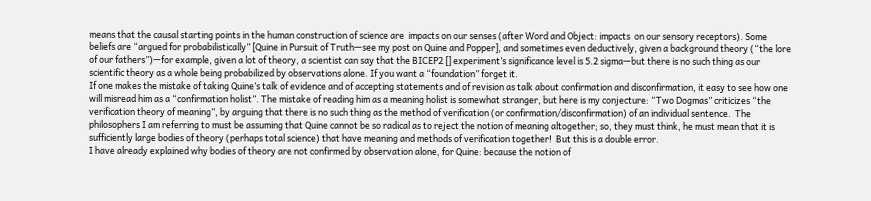means that the causal starting points in the human construction of science are  impacts on our senses (after Word and Object: impacts  on our sensory receptors). Some beliefs are “argued for probabilistically” [Quine in Pursuit of Truth—see my post on Quine and Popper], and sometimes even deductively, given a background theory (“the lore of our fathers”)—for example, given a lot of theory, a scientist can say that the BICEP2 [] experiment’s significance level is 5.2 sigma—but there is no such thing as our scientific theory as a whole being probabilized by observations alone. If you want a “foundation” forget it.
If one makes the mistake of taking Quine’s talk of evidence and of accepting statements and of revision as talk about confirmation and disconfirmation, it easy to see how one will misread him as a “confirmation holist”. The mistake of reading him as a meaning holist is somewhat stranger, but here is my conjecture: “Two Dogmas” criticizes “the verification theory of meaning”, by arguing that there is no such thing as the method of verification (or confirmation/disconfirmation) of an individual sentence.  The philosophers I am referring to must be assuming that Quine cannot be so radical as to reject the notion of meaning altogether; so, they must think, he must mean that it is sufficiently large bodies of theory (perhaps total science) that have meaning and methods of verification together!  But this is a double error.
I have already explained why bodies of theory are not confirmed by observation alone, for Quine: because the notion of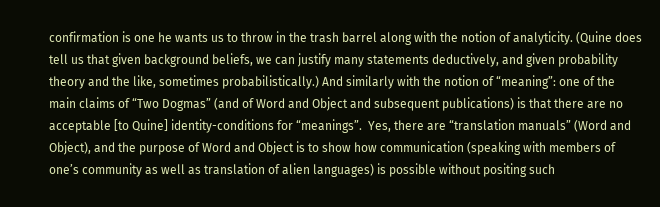confirmation is one he wants us to throw in the trash barrel along with the notion of analyticity. (Quine does tell us that given background beliefs, we can justify many statements deductively, and given probability theory and the like, sometimes probabilistically.) And similarly with the notion of “meaning”: one of the main claims of “Two Dogmas” (and of Word and Object and subsequent publications) is that there are no acceptable [to Quine] identity-conditions for “meanings”.  Yes, there are “translation manuals” (Word and Object), and the purpose of Word and Object is to show how communication (speaking with members of one’s community as well as translation of alien languages) is possible without positing such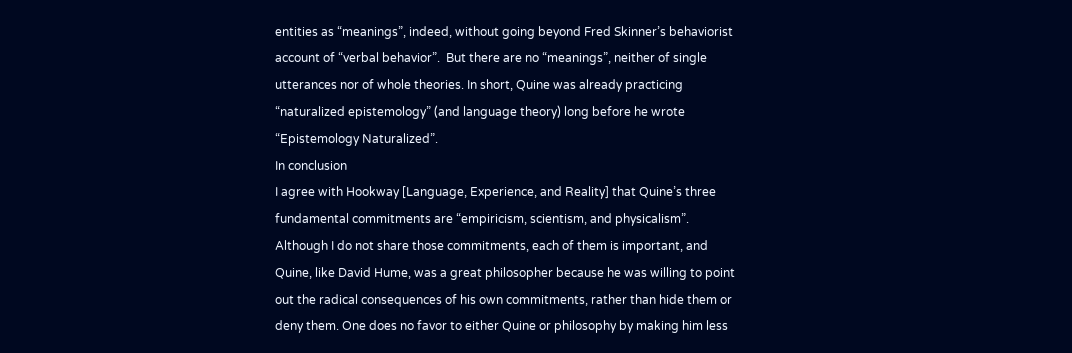entities as “meanings”, indeed, without going beyond Fred Skinner’s behaviorist account of “verbal behavior”.  But there are no “meanings”, neither of single utterances nor of whole theories. In short, Quine was already practicing “naturalized epistemology” (and language theory) long before he wrote “Epistemology Naturalized”.
In conclusion
I agree with Hookway [Language, Experience, and Reality] that Quine’s three fundamental commitments are “empiricism, scientism, and physicalism”. Although I do not share those commitments, each of them is important, and Quine, like David Hume, was a great philosopher because he was willing to point out the radical consequences of his own commitments, rather than hide them or deny them. One does no favor to either Quine or philosophy by making him less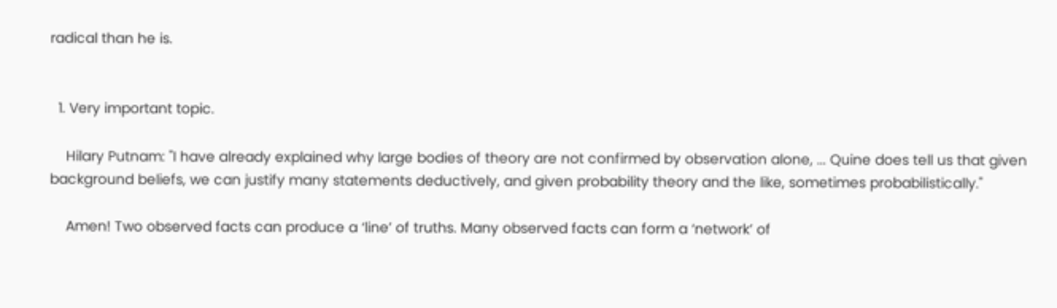radical than he is.


  1. Very important topic.

    Hilary Putnam: "I have already explained why large bodies of theory are not confirmed by observation alone, ... Quine does tell us that given background beliefs, we can justify many statements deductively, and given probability theory and the like, sometimes probabilistically."

    Amen! Two observed facts can produce a ‘line’ of truths. Many observed facts can form a ‘network’ of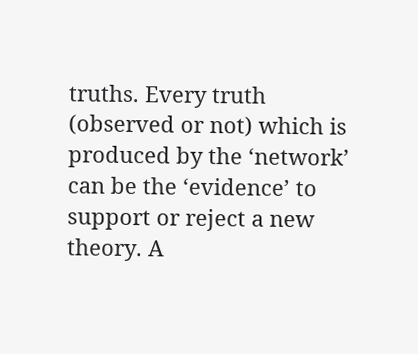truths. Every truth (observed or not) which is produced by the ‘network’ can be the ‘evidence’ to support or reject a new theory. A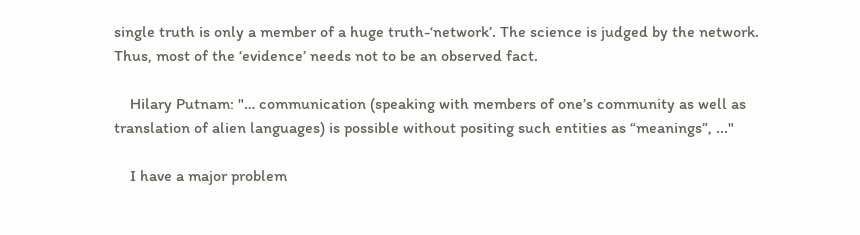single truth is only a member of a huge truth-‘network’. The science is judged by the network. Thus, most of the ‘evidence’ needs not to be an observed fact.

    Hilary Putnam: "… communication (speaking with members of one’s community as well as translation of alien languages) is possible without positing such entities as “meanings”, ..."

    I have a major problem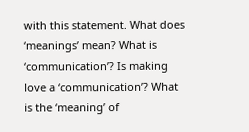with this statement. What does ‘meanings’ mean? What is ‘communication’? Is making love a ‘communication’? What is the ‘meaning’ of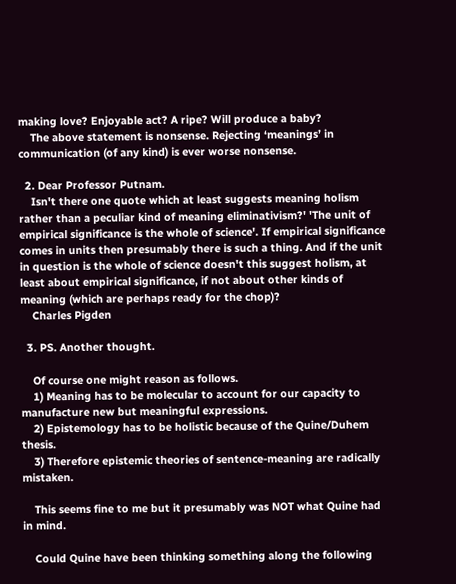making love? Enjoyable act? A ripe? Will produce a baby?
    The above statement is nonsense. Rejecting ‘meanings’ in communication (of any kind) is ever worse nonsense.

  2. Dear Professor Putnam.
    Isn't there one quote which at least suggests meaning holism rather than a peculiar kind of meaning eliminativism?' 'The unit of empirical significance is the whole of science'. If empirical significance comes in units then presumably there is such a thing. And if the unit in question is the whole of science doesn't this suggest holism, at least about empirical significance, if not about other kinds of meaning (which are perhaps ready for the chop)?
    Charles Pigden

  3. PS. Another thought.

    Of course one might reason as follows.
    1) Meaning has to be molecular to account for our capacity to manufacture new but meaningful expressions.
    2) Epistemology has to be holistic because of the Quine/Duhem thesis.
    3) Therefore epistemic theories of sentence-meaning are radically mistaken.

    This seems fine to me but it presumably was NOT what Quine had in mind.

    Could Quine have been thinking something along the following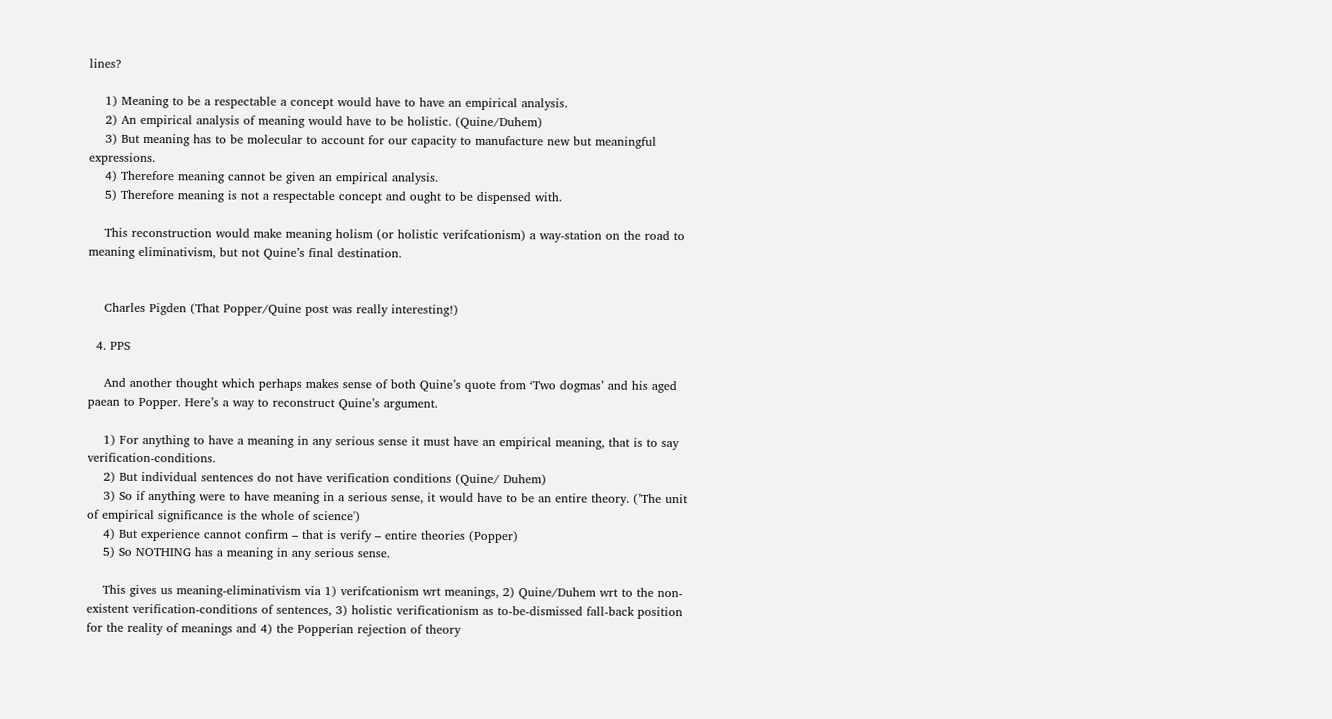lines?

    1) Meaning to be a respectable a concept would have to have an empirical analysis.
    2) An empirical analysis of meaning would have to be holistic. (Quine/Duhem)
    3) But meaning has to be molecular to account for our capacity to manufacture new but meaningful expressions.
    4) Therefore meaning cannot be given an empirical analysis.
    5) Therefore meaning is not a respectable concept and ought to be dispensed with.

    This reconstruction would make meaning holism (or holistic verifcationism) a way-station on the road to meaning eliminativism, but not Quine’s final destination.


    Charles Pigden (That Popper/Quine post was really interesting!)

  4. PPS

    And another thought which perhaps makes sense of both Quine’s quote from ‘Two dogmas’ and his aged paean to Popper. Here’s a way to reconstruct Quine’s argument.

    1) For anything to have a meaning in any serious sense it must have an empirical meaning, that is to say verification-conditions.
    2) But individual sentences do not have verification conditions (Quine/ Duhem)
    3) So if anything were to have meaning in a serious sense, it would have to be an entire theory. (’The unit of empirical significance is the whole of science')
    4) But experience cannot confirm – that is verify – entire theories (Popper)
    5) So NOTHING has a meaning in any serious sense.

    This gives us meaning-eliminativism via 1) verifcationism wrt meanings, 2) Quine/Duhem wrt to the non-existent verification-conditions of sentences, 3) holistic verificationism as to-be-dismissed fall-back position for the reality of meanings and 4) the Popperian rejection of theory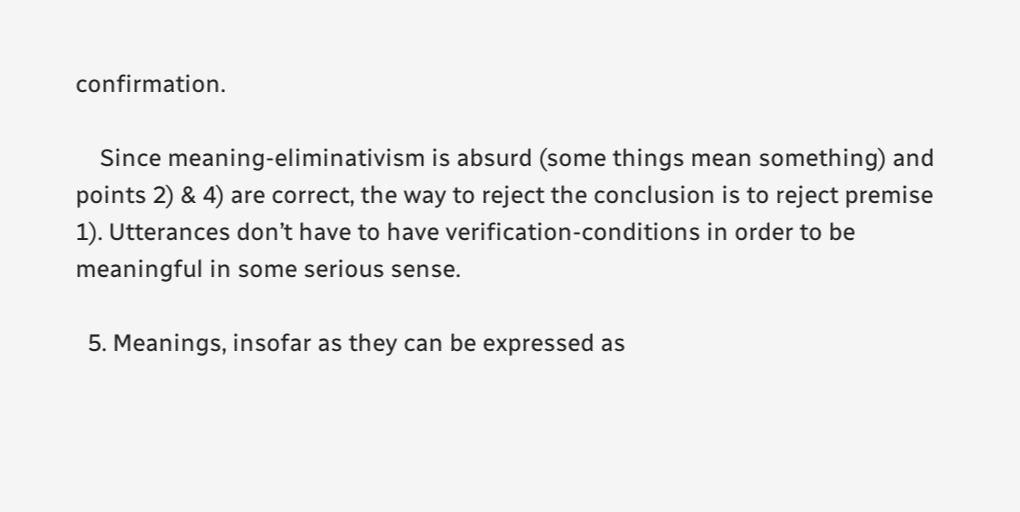confirmation.

    Since meaning-eliminativism is absurd (some things mean something) and points 2) & 4) are correct, the way to reject the conclusion is to reject premise 1). Utterances don’t have to have verification-conditions in order to be meaningful in some serious sense.

  5. Meanings, insofar as they can be expressed as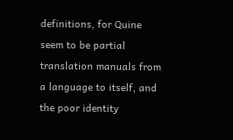definitions, for Quine seem to be partial translation manuals from a language to itself, and the poor identity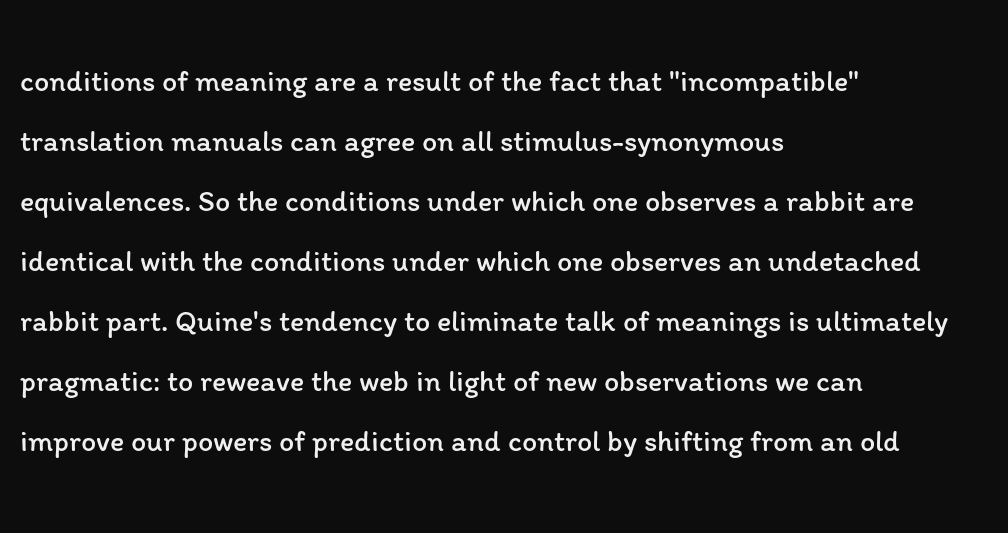conditions of meaning are a result of the fact that "incompatible" translation manuals can agree on all stimulus-synonymous equivalences. So the conditions under which one observes a rabbit are identical with the conditions under which one observes an undetached rabbit part. Quine's tendency to eliminate talk of meanings is ultimately pragmatic: to reweave the web in light of new observations we can improve our powers of prediction and control by shifting from an old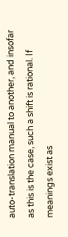auto-translation manual to another, and insofar as this is the case, such a shift is rational. If meanings exist as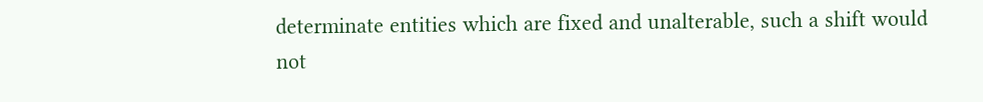determinate entities which are fixed and unalterable, such a shift would not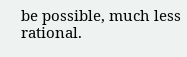be possible, much less rational.